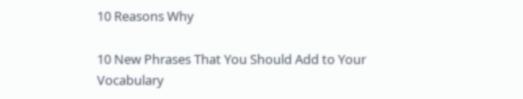10 Reasons Why

10 New Phrases That You Should Add to Your Vocabulary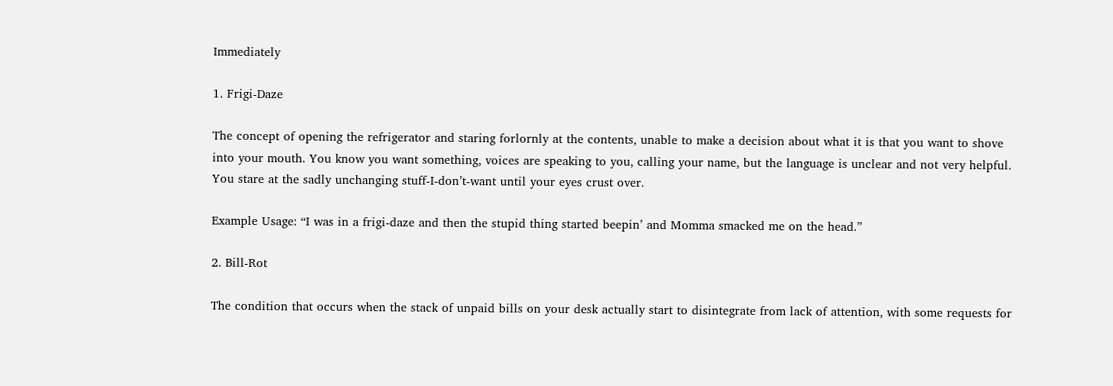Immediately

1. Frigi-Daze

The concept of opening the refrigerator and staring forlornly at the contents, unable to make a decision about what it is that you want to shove into your mouth. You know you want something, voices are speaking to you, calling your name, but the language is unclear and not very helpful. You stare at the sadly unchanging stuff-I-don’t-want until your eyes crust over.

Example Usage: “I was in a frigi-daze and then the stupid thing started beepin’ and Momma smacked me on the head.”

2. Bill-Rot

The condition that occurs when the stack of unpaid bills on your desk actually start to disintegrate from lack of attention, with some requests for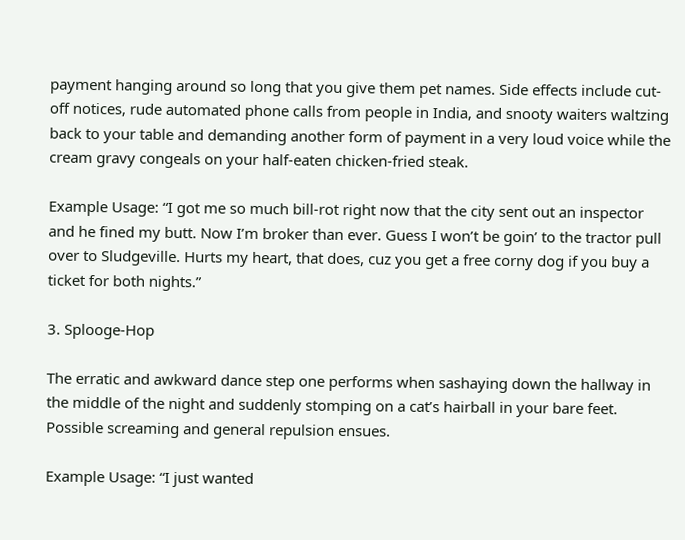payment hanging around so long that you give them pet names. Side effects include cut-off notices, rude automated phone calls from people in India, and snooty waiters waltzing back to your table and demanding another form of payment in a very loud voice while the cream gravy congeals on your half-eaten chicken-fried steak.

Example Usage: “I got me so much bill-rot right now that the city sent out an inspector and he fined my butt. Now I’m broker than ever. Guess I won’t be goin’ to the tractor pull over to Sludgeville. Hurts my heart, that does, cuz you get a free corny dog if you buy a ticket for both nights.”

3. Splooge-Hop

The erratic and awkward dance step one performs when sashaying down the hallway in the middle of the night and suddenly stomping on a cat’s hairball in your bare feet. Possible screaming and general repulsion ensues.

Example Usage: “I just wanted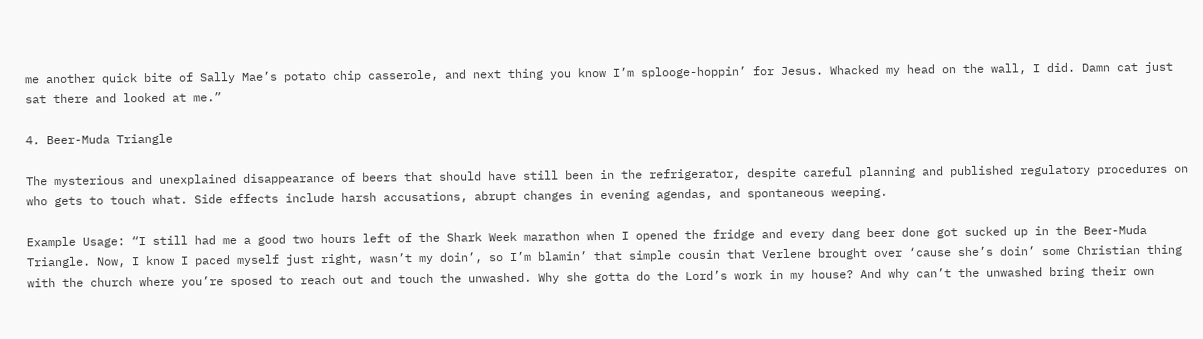me another quick bite of Sally Mae’s potato chip casserole, and next thing you know I’m splooge-hoppin’ for Jesus. Whacked my head on the wall, I did. Damn cat just sat there and looked at me.”

4. Beer-Muda Triangle

The mysterious and unexplained disappearance of beers that should have still been in the refrigerator, despite careful planning and published regulatory procedures on who gets to touch what. Side effects include harsh accusations, abrupt changes in evening agendas, and spontaneous weeping.

Example Usage: “I still had me a good two hours left of the Shark Week marathon when I opened the fridge and every dang beer done got sucked up in the Beer-Muda Triangle. Now, I know I paced myself just right, wasn’t my doin’, so I’m blamin’ that simple cousin that Verlene brought over ‘cause she’s doin’ some Christian thing with the church where you’re sposed to reach out and touch the unwashed. Why she gotta do the Lord’s work in my house? And why can’t the unwashed bring their own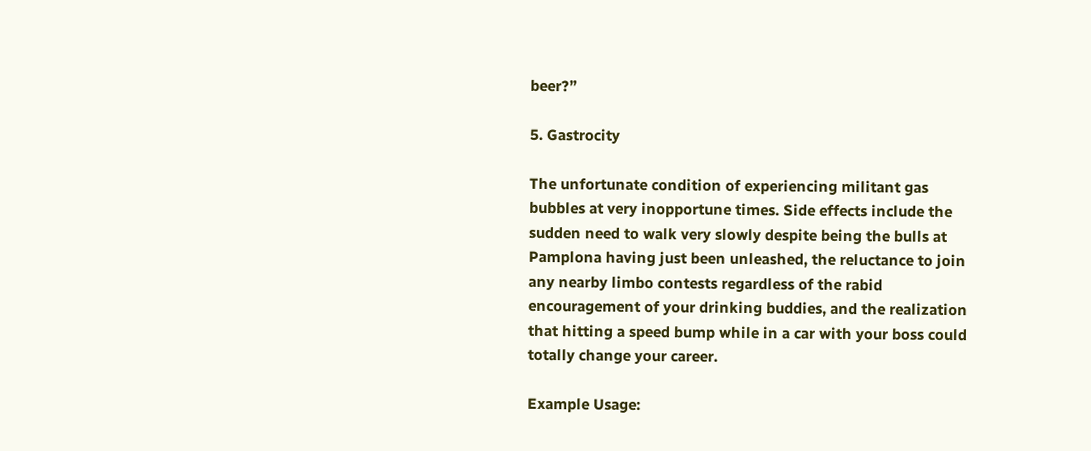beer?”

5. Gastrocity

The unfortunate condition of experiencing militant gas bubbles at very inopportune times. Side effects include the sudden need to walk very slowly despite being the bulls at Pamplona having just been unleashed, the reluctance to join any nearby limbo contests regardless of the rabid encouragement of your drinking buddies, and the realization that hitting a speed bump while in a car with your boss could totally change your career.

Example Usage: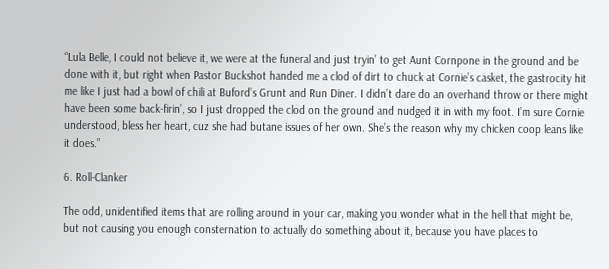“Lula Belle, I could not believe it, we were at the funeral and just tryin’ to get Aunt Cornpone in the ground and be done with it, but right when Pastor Buckshot handed me a clod of dirt to chuck at Cornie’s casket, the gastrocity hit me like I just had a bowl of chili at Buford’s Grunt and Run Diner. I didn’t dare do an overhand throw or there might have been some back-firin’, so I just dropped the clod on the ground and nudged it in with my foot. I’m sure Cornie understood, bless her heart, cuz she had butane issues of her own. She’s the reason why my chicken coop leans like it does.”

6. Roll-Clanker

The odd, unidentified items that are rolling around in your car, making you wonder what in the hell that might be, but not causing you enough consternation to actually do something about it, because you have places to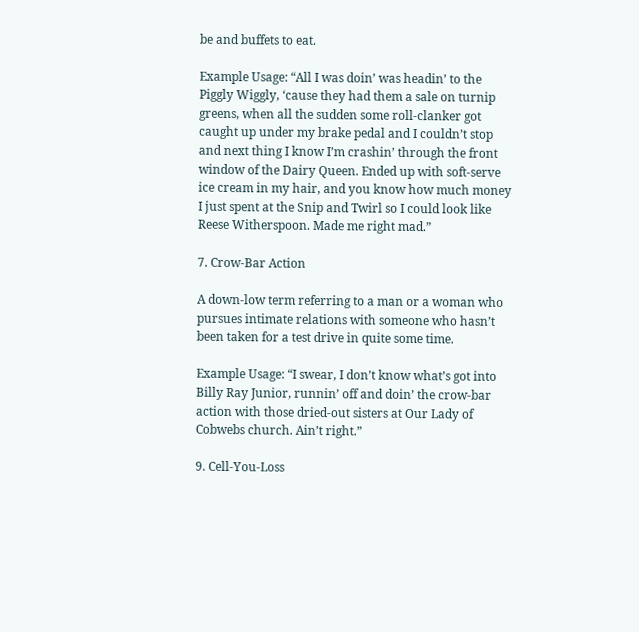be and buffets to eat.

Example Usage: “All I was doin’ was headin’ to the Piggly Wiggly, ‘cause they had them a sale on turnip greens, when all the sudden some roll-clanker got caught up under my brake pedal and I couldn’t stop and next thing I know I’m crashin’ through the front window of the Dairy Queen. Ended up with soft-serve ice cream in my hair, and you know how much money I just spent at the Snip and Twirl so I could look like Reese Witherspoon. Made me right mad.”

7. Crow-Bar Action

A down-low term referring to a man or a woman who pursues intimate relations with someone who hasn’t been taken for a test drive in quite some time.

Example Usage: “I swear, I don’t know what’s got into Billy Ray Junior, runnin’ off and doin’ the crow-bar action with those dried-out sisters at Our Lady of Cobwebs church. Ain’t right.”

9. Cell-You-Loss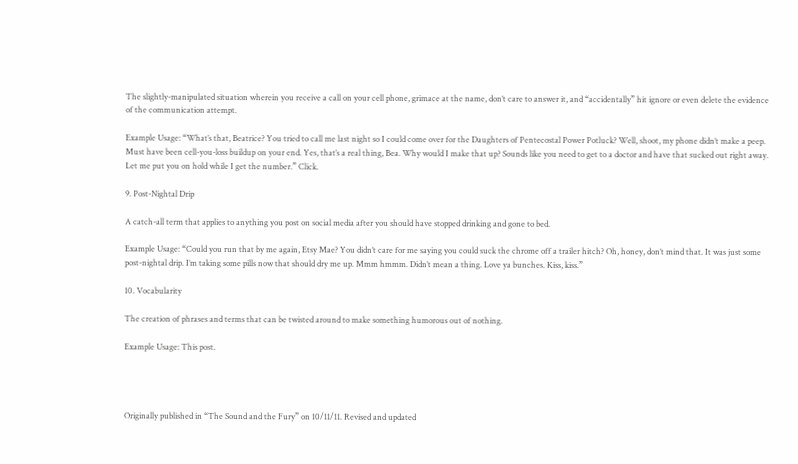The slightly-manipulated situation wherein you receive a call on your cell phone, grimace at the name, don’t care to answer it, and “accidentally” hit ignore or even delete the evidence of the communication attempt.

Example Usage: “What’s that, Beatrice? You tried to call me last night so I could come over for the Daughters of Pentecostal Power Potluck? Well, shoot, my phone didn’t make a peep. Must have been cell-you-loss buildup on your end. Yes, that’s a real thing, Bea. Why would I make that up? Sounds like you need to get to a doctor and have that sucked out right away. Let me put you on hold while I get the number.” Click.

9. Post-Nightal Drip

A catch-all term that applies to anything you post on social media after you should have stopped drinking and gone to bed.

Example Usage: “Could you run that by me again, Etsy Mae? You didn’t care for me saying you could suck the chrome off a trailer hitch? Oh, honey, don’t mind that. It was just some post-nightal drip. I’m taking some pills now that should dry me up. Mmm hmmm. Didn’t mean a thing. Love ya bunches. Kiss, kiss.”

10. Vocabularity

The creation of phrases and terms that can be twisted around to make something humorous out of nothing.

Example Usage: This post.




Originally published in “The Sound and the Fury” on 10/11/11. Revised and updated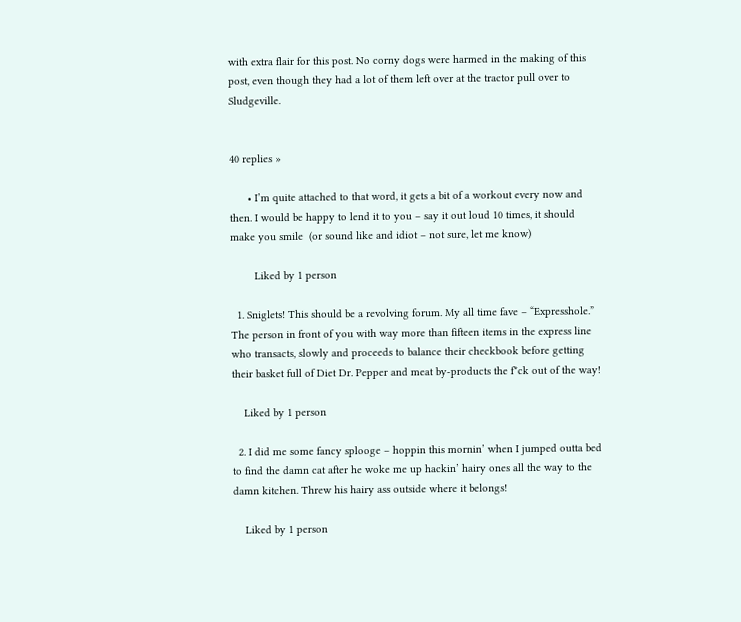with extra flair for this post. No corny dogs were harmed in the making of this post, even though they had a lot of them left over at the tractor pull over to Sludgeville.


40 replies »

      • I’m quite attached to that word, it gets a bit of a workout every now and then. I would be happy to lend it to you – say it out loud 10 times, it should make you smile  (or sound like and idiot – not sure, let me know)

        Liked by 1 person

  1. Sniglets! This should be a revolving forum. My all time fave – “Expresshole.” The person in front of you with way more than fifteen items in the express line who transacts, slowly and proceeds to balance their checkbook before getting their basket full of Diet Dr. Pepper and meat by-products the f*ck out of the way!

    Liked by 1 person

  2. I did me some fancy splooge – hoppin this mornin’ when I jumped outta bed to find the damn cat after he woke me up hackin’ hairy ones all the way to the damn kitchen. Threw his hairy ass outside where it belongs!

    Liked by 1 person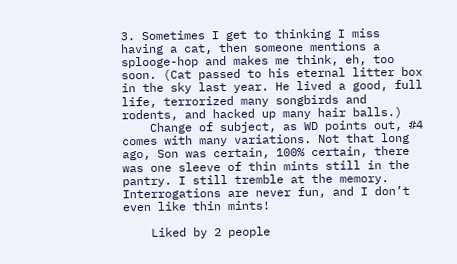3. Sometimes I get to thinking I miss having a cat, then someone mentions a splooge-hop and makes me think, eh, too soon. (Cat passed to his eternal litter box in the sky last year. He lived a good, full life, terrorized many songbirds and rodents, and hacked up many hair balls.)
    Change of subject, as WD points out, #4 comes with many variations. Not that long ago, Son was certain, 100% certain, there was one sleeve of thin mints still in the pantry. I still tremble at the memory. Interrogations are never fun, and I don’t even like thin mints!

    Liked by 2 people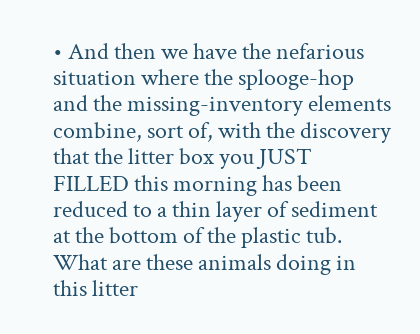• And then we have the nefarious situation where the splooge-hop and the missing-inventory elements combine, sort of, with the discovery that the litter box you JUST FILLED this morning has been reduced to a thin layer of sediment at the bottom of the plastic tub. What are these animals doing in this litter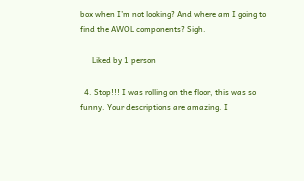box when I’m not looking? And where am I going to find the AWOL components? Sigh.

      Liked by 1 person

  4. Stop!!! I was rolling on the floor, this was so funny. Your descriptions are amazing. I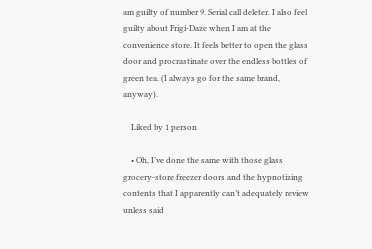am guilty of number 9. Serial call deleter. I also feel guilty about Frigi-Daze when I am at the convenience store. It feels better to open the glass door and procrastinate over the endless bottles of green tea. (I always go for the same brand, anyway).

    Liked by 1 person

    • Oh, I’ve done the same with those glass grocery-store freezer doors and the hypnotizing contents that I apparently can’t adequately review unless said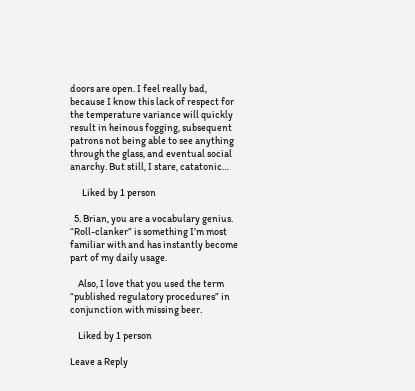doors are open. I feel really bad, because I know this lack of respect for the temperature variance will quickly result in heinous fogging, subsequent patrons not being able to see anything through the glass, and eventual social anarchy. But still, I stare, catatonic…

      Liked by 1 person

  5. Brian, you are a vocabulary genius. “Roll-clanker” is something I’m most familiar with and has instantly become part of my daily usage.

    Also, I love that you used the term “published regulatory procedures” in conjunction with missing beer.

    Liked by 1 person

Leave a Reply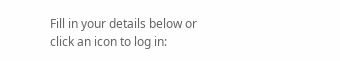Fill in your details below or click an icon to log in: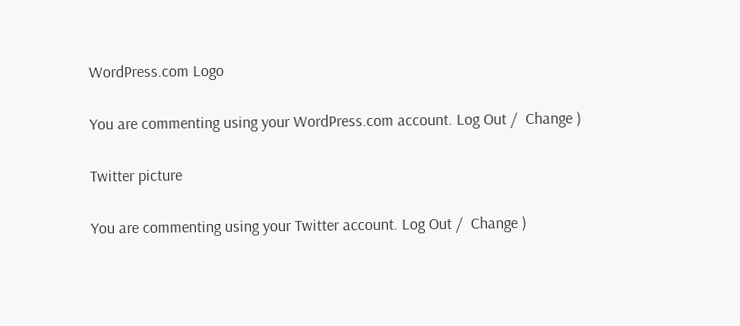WordPress.com Logo

You are commenting using your WordPress.com account. Log Out /  Change )

Twitter picture

You are commenting using your Twitter account. Log Out /  Change )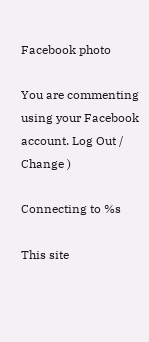Facebook photo

You are commenting using your Facebook account. Log Out /  Change )

Connecting to %s

This site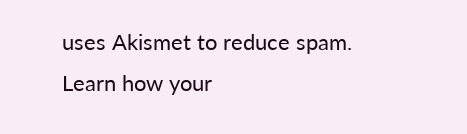uses Akismet to reduce spam. Learn how your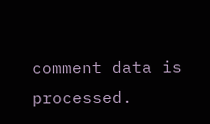comment data is processed.